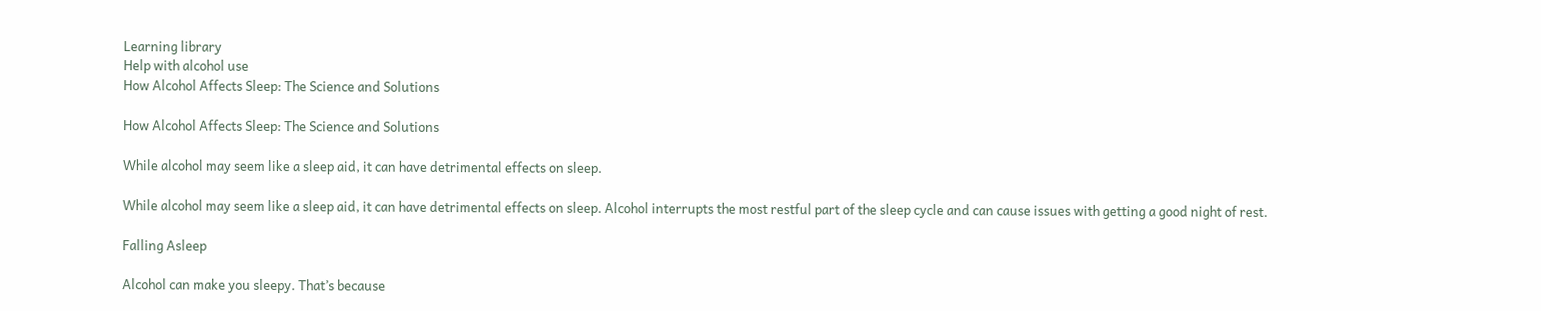Learning library
Help with alcohol use
How Alcohol Affects Sleep: The Science and Solutions

How Alcohol Affects Sleep: The Science and Solutions

While alcohol may seem like a sleep aid, it can have detrimental effects on sleep.

While alcohol may seem like a sleep aid, it can have detrimental effects on sleep. Alcohol interrupts the most restful part of the sleep cycle and can cause issues with getting a good night of rest.

Falling Asleep

Alcohol can make you sleepy. That’s because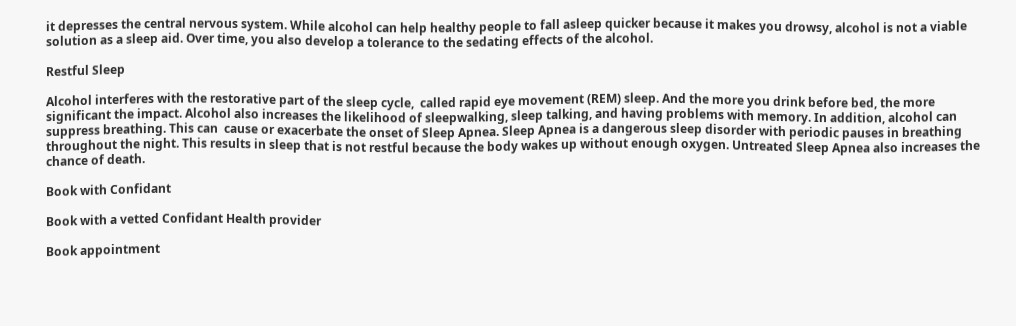it depresses the central nervous system. While alcohol can help healthy people to fall asleep quicker because it makes you drowsy, alcohol is not a viable solution as a sleep aid. Over time, you also develop a tolerance to the sedating effects of the alcohol.

Restful Sleep

Alcohol interferes with the restorative part of the sleep cycle,  called rapid eye movement (REM) sleep. And the more you drink before bed, the more significant the impact. Alcohol also increases the likelihood of sleepwalking, sleep talking, and having problems with memory. In addition, alcohol can suppress breathing. This can  cause or exacerbate the onset of Sleep Apnea. Sleep Apnea is a dangerous sleep disorder with periodic pauses in breathing throughout the night. This results in sleep that is not restful because the body wakes up without enough oxygen. Untreated Sleep Apnea also increases the chance of death.

Book with Confidant

Book with a vetted Confidant Health provider

Book appointment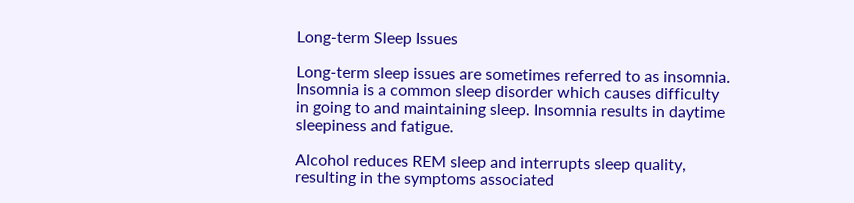Long-term Sleep Issues

Long-term sleep issues are sometimes referred to as insomnia. Insomnia is a common sleep disorder which causes difficulty in going to and maintaining sleep. Insomnia results in daytime sleepiness and fatigue.

Alcohol reduces REM sleep and interrupts sleep quality, resulting in the symptoms associated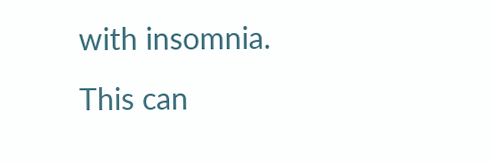with insomnia. This can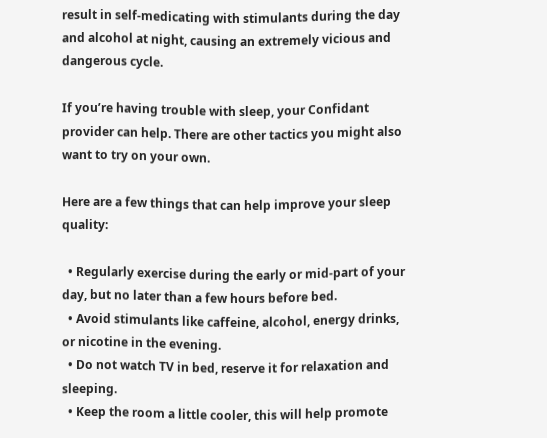result in self-medicating with stimulants during the day and alcohol at night, causing an extremely vicious and dangerous cycle.

If you’re having trouble with sleep, your Confidant provider can help. There are other tactics you might also want to try on your own.

Here are a few things that can help improve your sleep quality:

  • Regularly exercise during the early or mid-part of your day, but no later than a few hours before bed.
  • Avoid stimulants like caffeine, alcohol, energy drinks, or nicotine in the evening.
  • Do not watch TV in bed, reserve it for relaxation and sleeping.
  • Keep the room a little cooler, this will help promote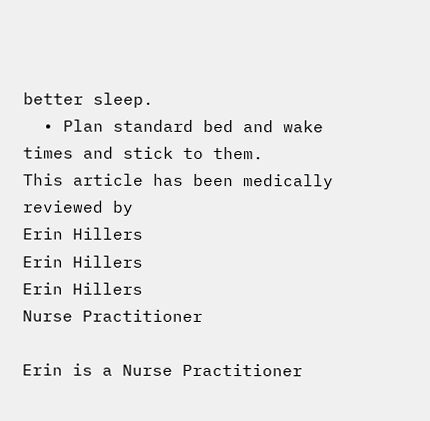better sleep.
  • Plan standard bed and wake times and stick to them.
This article has been medically reviewed by
Erin Hillers
Erin Hillers
Erin Hillers
Nurse Practitioner

Erin is a Nurse Practitioner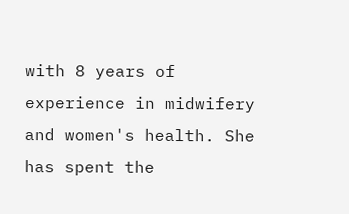with 8 years of experience in midwifery and women's health. She has spent the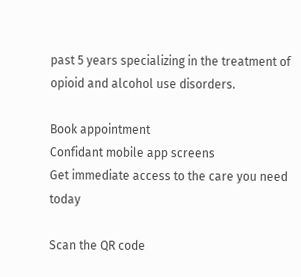past 5 years specializing in the treatment of opioid and alcohol use disorders.

Book appointment
Confidant mobile app screens
Get immediate access to the care you need today

Scan the QR code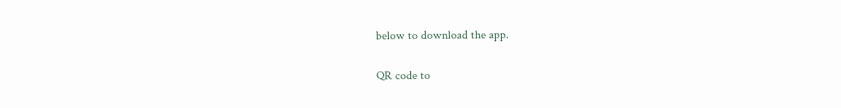below to download the app.

QR code to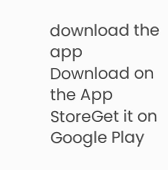download the app
Download on the App StoreGet it on Google Play